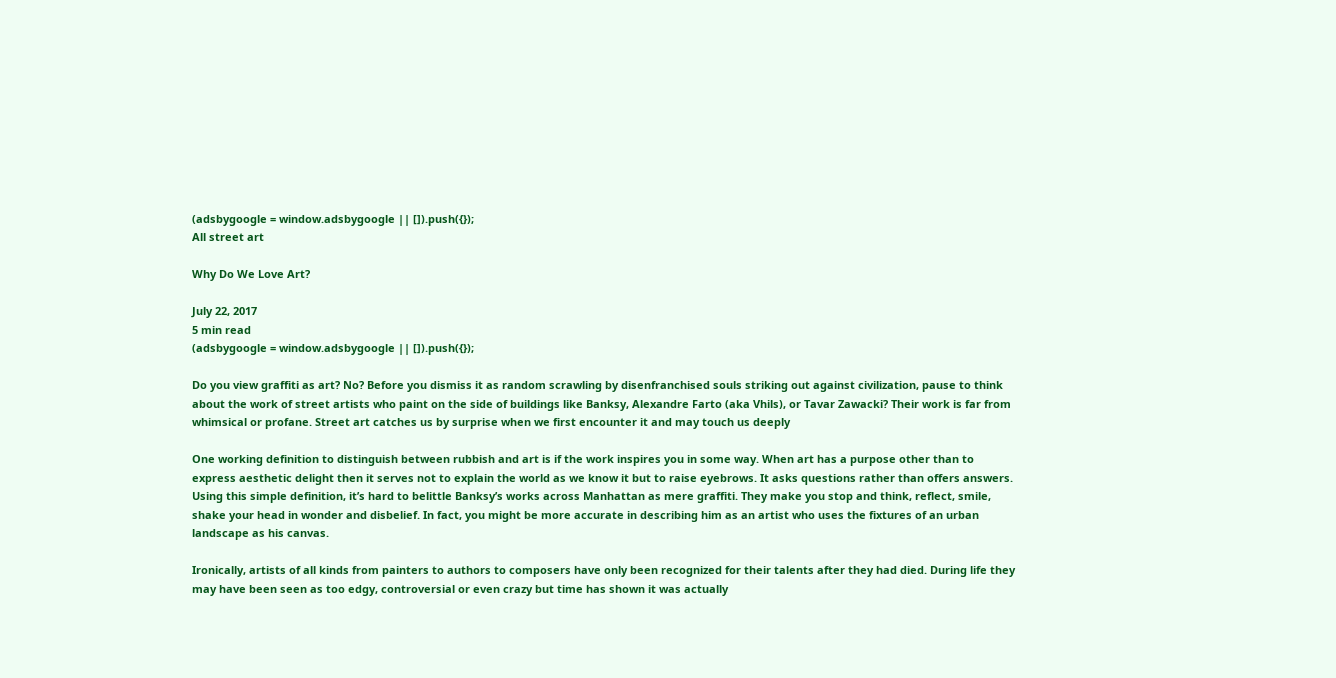(adsbygoogle = window.adsbygoogle || []).push({});
All street art

Why Do We Love Art?

July 22, 2017
5 min read
(adsbygoogle = window.adsbygoogle || []).push({});

Do you view graffiti as art? No? Before you dismiss it as random scrawling by disenfranchised souls striking out against civilization, pause to think about the work of street artists who paint on the side of buildings like Banksy, Alexandre Farto (aka Vhils), or Tavar Zawacki? Their work is far from whimsical or profane. Street art catches us by surprise when we first encounter it and may touch us deeply

One working definition to distinguish between rubbish and art is if the work inspires you in some way. When art has a purpose other than to express aesthetic delight then it serves not to explain the world as we know it but to raise eyebrows. It asks questions rather than offers answers. Using this simple definition, it’s hard to belittle Banksy’s works across Manhattan as mere graffiti. They make you stop and think, reflect, smile, shake your head in wonder and disbelief. In fact, you might be more accurate in describing him as an artist who uses the fixtures of an urban landscape as his canvas.

Ironically, artists of all kinds from painters to authors to composers have only been recognized for their talents after they had died. During life they may have been seen as too edgy, controversial or even crazy but time has shown it was actually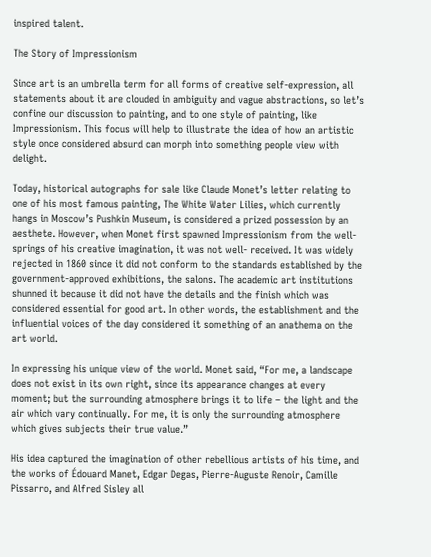inspired talent.

The Story of Impressionism

Since art is an umbrella term for all forms of creative self-expression, all statements about it are clouded in ambiguity and vague abstractions, so let’s confine our discussion to painting, and to one style of painting, like Impressionism. This focus will help to illustrate the idea of how an artistic style once considered absurd can morph into something people view with delight.

Today, historical autographs for sale like Claude Monet’s letter relating to one of his most famous painting, The White Water Lilies, which currently hangs in Moscow’s Pushkin Museum, is considered a prized possession by an aesthete. However, when Monet first spawned Impressionism from the well-springs of his creative imagination, it was not well- received. It was widely rejected in 1860 since it did not conform to the standards established by the government-approved exhibitions, the salons. The academic art institutions shunned it because it did not have the details and the finish which was considered essential for good art. In other words, the establishment and the influential voices of the day considered it something of an anathema on the art world.

In expressing his unique view of the world. Monet said, “For me, a landscape does not exist in its own right, since its appearance changes at every moment; but the surrounding atmosphere brings it to life – the light and the air which vary continually. For me, it is only the surrounding atmosphere which gives subjects their true value.”

His idea captured the imagination of other rebellious artists of his time, and the works of Édouard Manet, Edgar Degas, Pierre-Auguste Renoir, Camille Pissarro, and Alfred Sisley all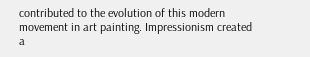contributed to the evolution of this modern movement in art painting. Impressionism created a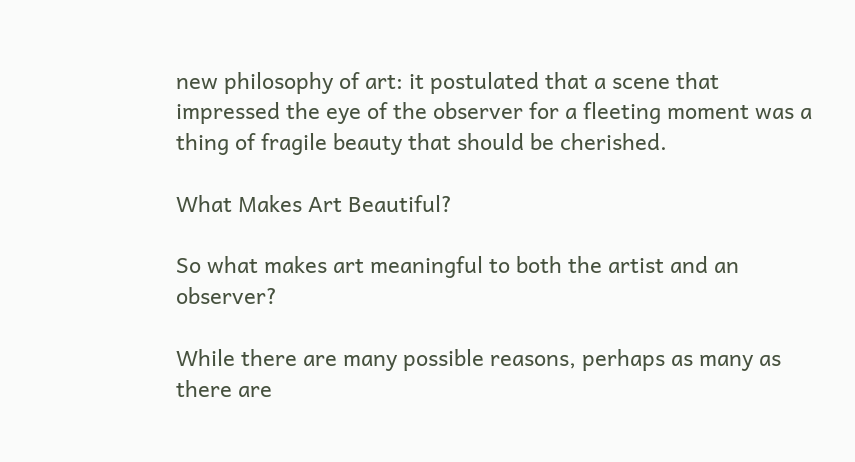new philosophy of art: it postulated that a scene that impressed the eye of the observer for a fleeting moment was a thing of fragile beauty that should be cherished.

What Makes Art Beautiful?

So what makes art meaningful to both the artist and an observer?

While there are many possible reasons, perhaps as many as there are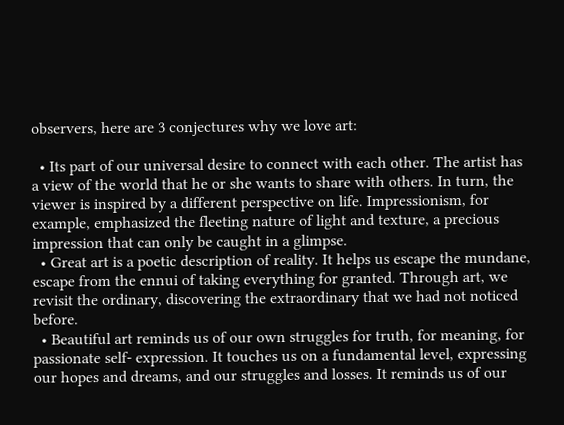observers, here are 3 conjectures why we love art:

  • Its part of our universal desire to connect with each other. The artist has a view of the world that he or she wants to share with others. In turn, the viewer is inspired by a different perspective on life. Impressionism, for example, emphasized the fleeting nature of light and texture, a precious impression that can only be caught in a glimpse.
  • Great art is a poetic description of reality. It helps us escape the mundane, escape from the ennui of taking everything for granted. Through art, we revisit the ordinary, discovering the extraordinary that we had not noticed before.
  • Beautiful art reminds us of our own struggles for truth, for meaning, for passionate self- expression. It touches us on a fundamental level, expressing our hopes and dreams, and our struggles and losses. It reminds us of our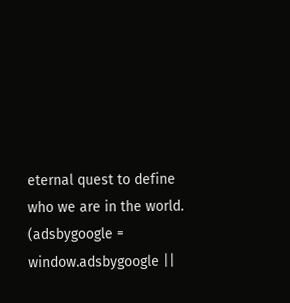eternal quest to define who we are in the world.
(adsbygoogle = window.adsbygoogle ||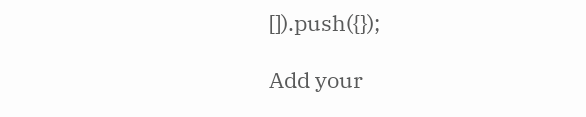[]).push({});

Add your